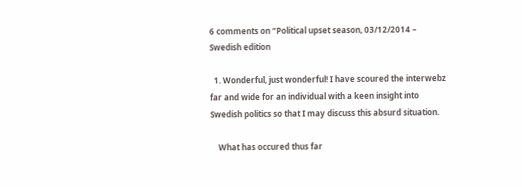6 comments on “Political upset season, 03/12/2014 – Swedish edition

  1. Wonderful, just wonderful! I have scoured the interwebz far and wide for an individual with a keen insight into Swedish politics so that I may discuss this absurd situation.

    What has occured thus far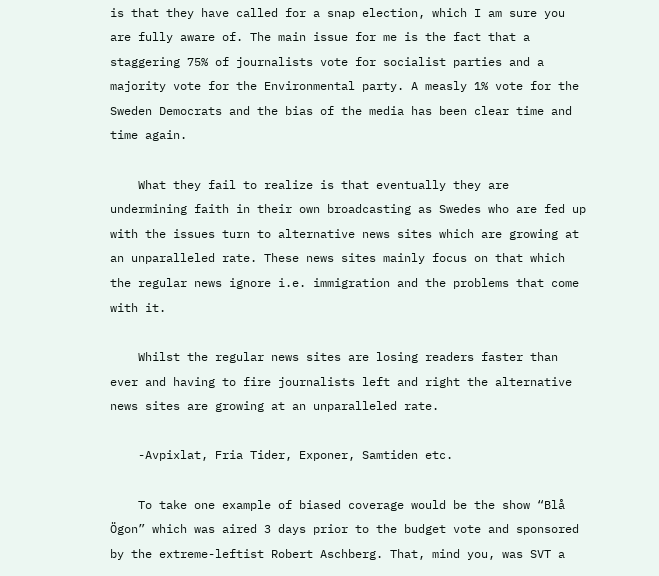is that they have called for a snap election, which I am sure you are fully aware of. The main issue for me is the fact that a staggering 75% of journalists vote for socialist parties and a majority vote for the Environmental party. A measly 1% vote for the Sweden Democrats and the bias of the media has been clear time and time again.

    What they fail to realize is that eventually they are undermining faith in their own broadcasting as Swedes who are fed up with the issues turn to alternative news sites which are growing at an unparalleled rate. These news sites mainly focus on that which the regular news ignore i.e. immigration and the problems that come with it.

    Whilst the regular news sites are losing readers faster than ever and having to fire journalists left and right the alternative news sites are growing at an unparalleled rate.

    -Avpixlat, Fria Tider, Exponer, Samtiden etc.

    To take one example of biased coverage would be the show “Blå Ögon” which was aired 3 days prior to the budget vote and sponsored by the extreme-leftist Robert Aschberg. That, mind you, was SVT a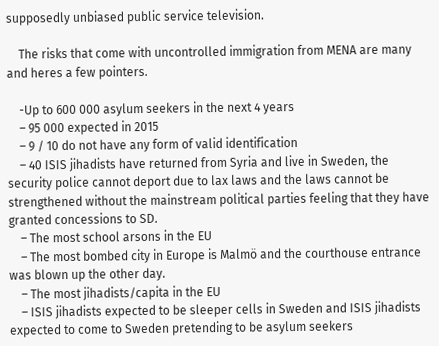supposedly unbiased public service television.

    The risks that come with uncontrolled immigration from MENA are many and heres a few pointers.

    -Up to 600 000 asylum seekers in the next 4 years
    – 95 000 expected in 2015
    – 9 / 10 do not have any form of valid identification
    – 40 ISIS jihadists have returned from Syria and live in Sweden, the security police cannot deport due to lax laws and the laws cannot be strengthened without the mainstream political parties feeling that they have granted concessions to SD.
    – The most school arsons in the EU
    – The most bombed city in Europe is Malmö and the courthouse entrance was blown up the other day.
    – The most jihadists/capita in the EU
    – ISIS jihadists expected to be sleeper cells in Sweden and ISIS jihadists expected to come to Sweden pretending to be asylum seekers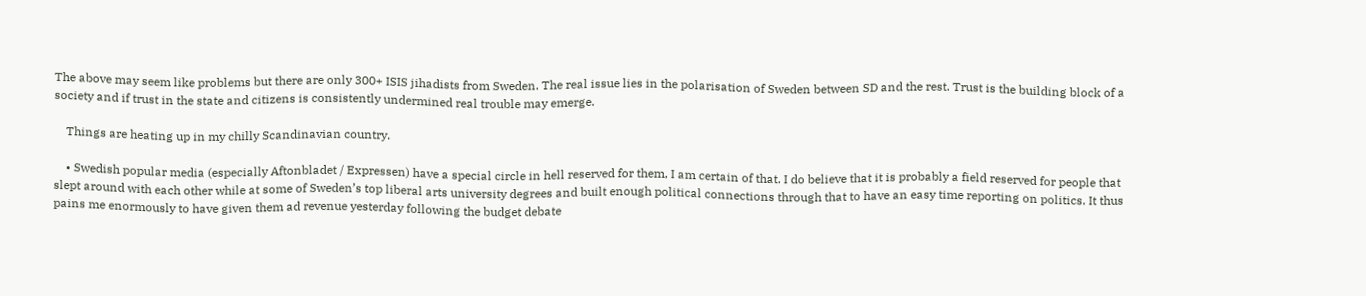The above may seem like problems but there are only 300+ ISIS jihadists from Sweden. The real issue lies in the polarisation of Sweden between SD and the rest. Trust is the building block of a society and if trust in the state and citizens is consistently undermined real trouble may emerge.

    Things are heating up in my chilly Scandinavian country.

    • Swedish popular media (especially Aftonbladet / Expressen) have a special circle in hell reserved for them, I am certain of that. I do believe that it is probably a field reserved for people that slept around with each other while at some of Sweden’s top liberal arts university degrees and built enough political connections through that to have an easy time reporting on politics. It thus pains me enormously to have given them ad revenue yesterday following the budget debate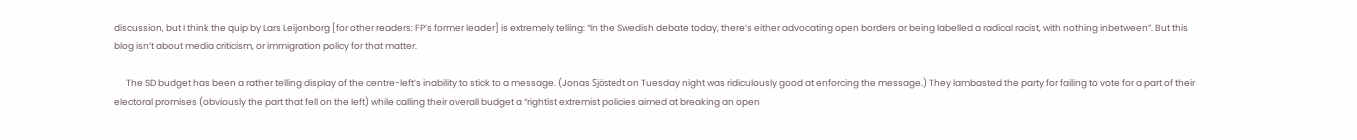discussion, but I think the quip by Lars Leijonborg [for other readers: FP’s former leader] is extremely telling: “In the Swedish debate today, there’s either advocating open borders or being labelled a radical racist, with nothing inbetween”. But this blog isn’t about media criticism, or immigration policy for that matter.

      The SD budget has been a rather telling display of the centre-left’s inability to stick to a message. (Jonas Sjöstedt on Tuesday night was ridiculously good at enforcing the message.) They lambasted the party for failing to vote for a part of their electoral promises (obviously the part that fell on the left) while calling their overall budget a “rightist extremist policies aimed at breaking an open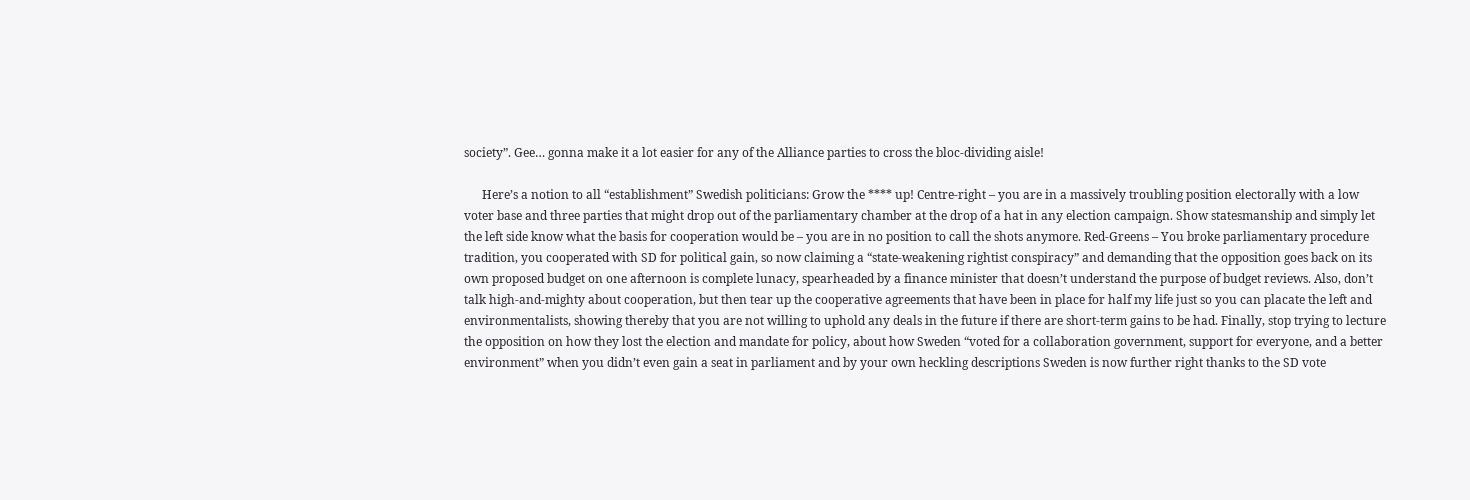society”. Gee… gonna make it a lot easier for any of the Alliance parties to cross the bloc-dividing aisle!

      Here’s a notion to all “establishment” Swedish politicians: Grow the **** up! Centre-right – you are in a massively troubling position electorally with a low voter base and three parties that might drop out of the parliamentary chamber at the drop of a hat in any election campaign. Show statesmanship and simply let the left side know what the basis for cooperation would be – you are in no position to call the shots anymore. Red-Greens – You broke parliamentary procedure tradition, you cooperated with SD for political gain, so now claiming a “state-weakening rightist conspiracy” and demanding that the opposition goes back on its own proposed budget on one afternoon is complete lunacy, spearheaded by a finance minister that doesn’t understand the purpose of budget reviews. Also, don’t talk high-and-mighty about cooperation, but then tear up the cooperative agreements that have been in place for half my life just so you can placate the left and environmentalists, showing thereby that you are not willing to uphold any deals in the future if there are short-term gains to be had. Finally, stop trying to lecture the opposition on how they lost the election and mandate for policy, about how Sweden “voted for a collaboration government, support for everyone, and a better environment” when you didn’t even gain a seat in parliament and by your own heckling descriptions Sweden is now further right thanks to the SD vote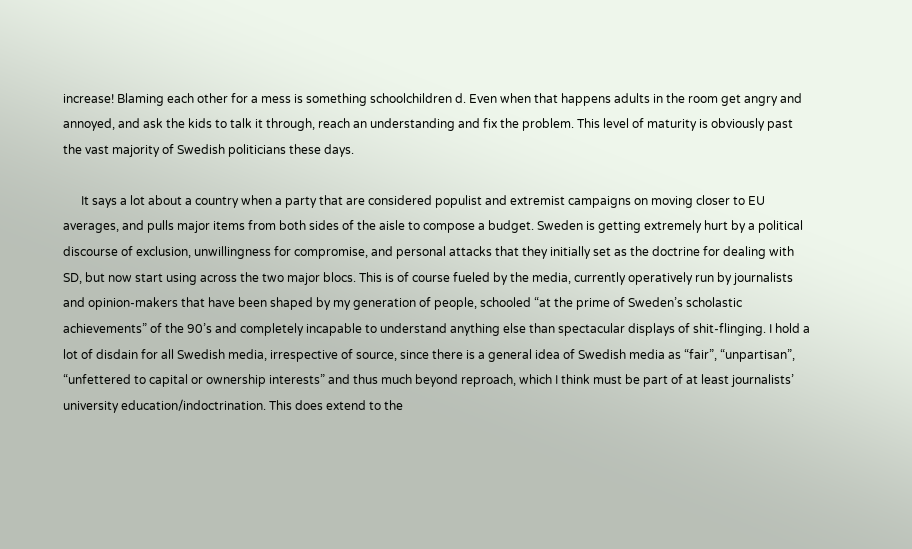increase! Blaming each other for a mess is something schoolchildren d. Even when that happens adults in the room get angry and annoyed, and ask the kids to talk it through, reach an understanding and fix the problem. This level of maturity is obviously past the vast majority of Swedish politicians these days.

      It says a lot about a country when a party that are considered populist and extremist campaigns on moving closer to EU averages, and pulls major items from both sides of the aisle to compose a budget. Sweden is getting extremely hurt by a political discourse of exclusion, unwillingness for compromise, and personal attacks that they initially set as the doctrine for dealing with SD, but now start using across the two major blocs. This is of course fueled by the media, currently operatively run by journalists and opinion-makers that have been shaped by my generation of people, schooled “at the prime of Sweden’s scholastic achievements” of the 90’s and completely incapable to understand anything else than spectacular displays of shit-flinging. I hold a lot of disdain for all Swedish media, irrespective of source, since there is a general idea of Swedish media as “fair”, “unpartisan”, “unfettered to capital or ownership interests” and thus much beyond reproach, which I think must be part of at least journalists’ university education/indoctrination. This does extend to the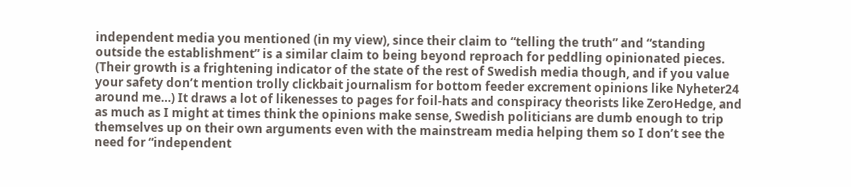independent media you mentioned (in my view), since their claim to “telling the truth” and “standing outside the establishment” is a similar claim to being beyond reproach for peddling opinionated pieces. (Their growth is a frightening indicator of the state of the rest of Swedish media though, and if you value your safety don’t mention trolly clickbait journalism for bottom feeder excrement opinions like Nyheter24 around me…) It draws a lot of likenesses to pages for foil-hats and conspiracy theorists like ZeroHedge, and as much as I might at times think the opinions make sense, Swedish politicians are dumb enough to trip themselves up on their own arguments even with the mainstream media helping them so I don’t see the need for “independent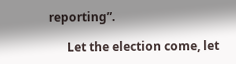reporting”.

      Let the election come, let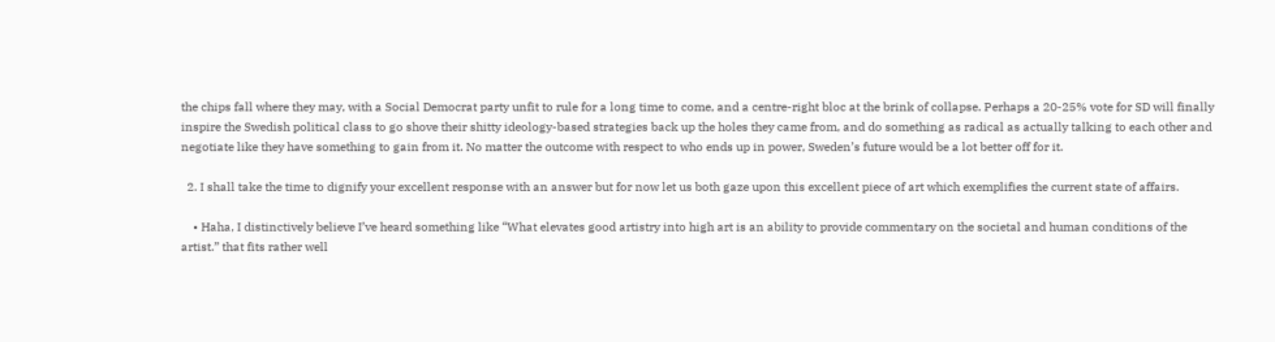the chips fall where they may, with a Social Democrat party unfit to rule for a long time to come, and a centre-right bloc at the brink of collapse. Perhaps a 20-25% vote for SD will finally inspire the Swedish political class to go shove their shitty ideology-based strategies back up the holes they came from, and do something as radical as actually talking to each other and negotiate like they have something to gain from it. No matter the outcome with respect to who ends up in power, Sweden’s future would be a lot better off for it.

  2. I shall take the time to dignify your excellent response with an answer but for now let us both gaze upon this excellent piece of art which exemplifies the current state of affairs.

    • Haha, I distinctively believe I’ve heard something like “What elevates good artistry into high art is an ability to provide commentary on the societal and human conditions of the artist.” that fits rather well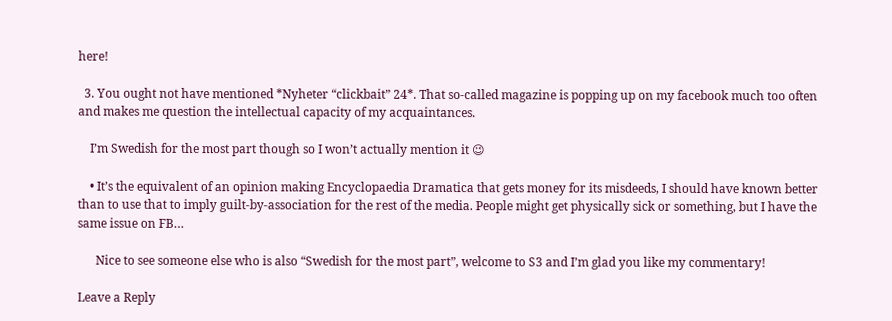here!

  3. You ought not have mentioned *Nyheter “clickbait” 24*. That so-called magazine is popping up on my facebook much too often and makes me question the intellectual capacity of my acquaintances.

    I’m Swedish for the most part though so I won’t actually mention it 😉

    • It’s the equivalent of an opinion making Encyclopaedia Dramatica that gets money for its misdeeds, I should have known better than to use that to imply guilt-by-association for the rest of the media. People might get physically sick or something, but I have the same issue on FB…

      Nice to see someone else who is also “Swedish for the most part”, welcome to S3 and I’m glad you like my commentary!

Leave a Reply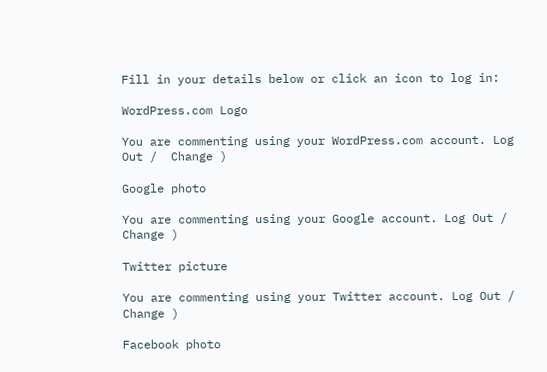Fill in your details below or click an icon to log in:

WordPress.com Logo

You are commenting using your WordPress.com account. Log Out /  Change )

Google photo

You are commenting using your Google account. Log Out /  Change )

Twitter picture

You are commenting using your Twitter account. Log Out /  Change )

Facebook photo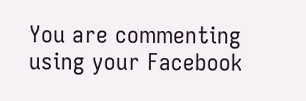You are commenting using your Facebook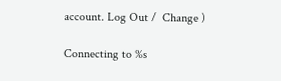account. Log Out /  Change )

Connecting to %s